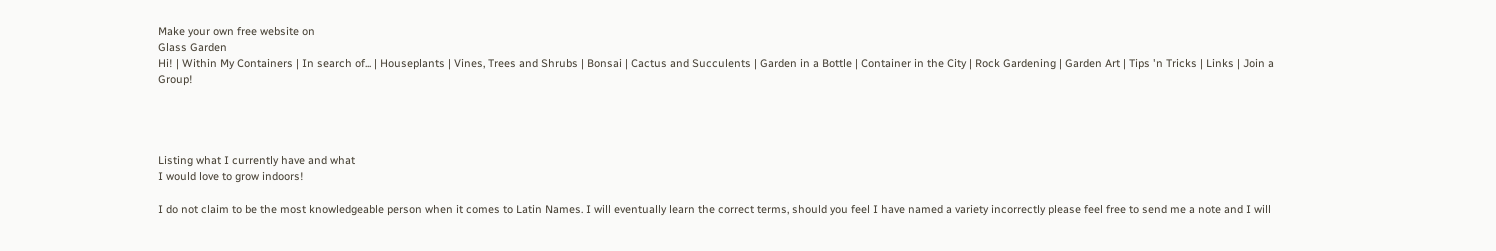Make your own free website on
Glass Garden
Hi! | Within My Containers | In search of... | Houseplants | Vines, Trees and Shrubs | Bonsai | Cactus and Succulents | Garden in a Bottle | Container in the City | Rock Gardening | Garden Art | Tips 'n Tricks | Links | Join a Group!




Listing what I currently have and what
I would love to grow indoors!

I do not claim to be the most knowledgeable person when it comes to Latin Names. I will eventually learn the correct terms, should you feel I have named a variety incorrectly please feel free to send me a note and I will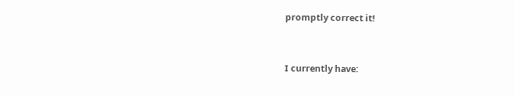promptly correct it!


I currently have: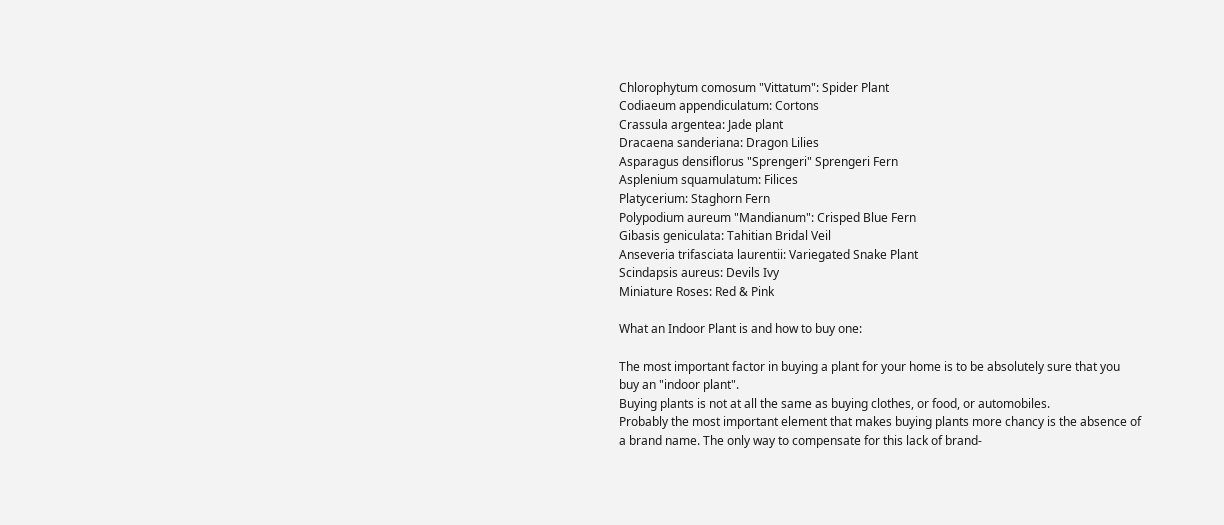Chlorophytum comosum "Vittatum": Spider Plant
Codiaeum appendiculatum: Cortons
Crassula argentea: Jade plant
Dracaena sanderiana: Dragon Lilies
Asparagus densiflorus "Sprengeri" Sprengeri Fern
Asplenium squamulatum: Filices
Platycerium: Staghorn Fern
Polypodium aureum "Mandianum": Crisped Blue Fern
Gibasis geniculata: Tahitian Bridal Veil
Anseveria trifasciata laurentii: Variegated Snake Plant
Scindapsis aureus: Devils Ivy
Miniature Roses: Red & Pink

What an Indoor Plant is and how to buy one:

The most important factor in buying a plant for your home is to be absolutely sure that you buy an "indoor plant".
Buying plants is not at all the same as buying clothes, or food, or automobiles.
Probably the most important element that makes buying plants more chancy is the absence of a brand name. The only way to compensate for this lack of brand-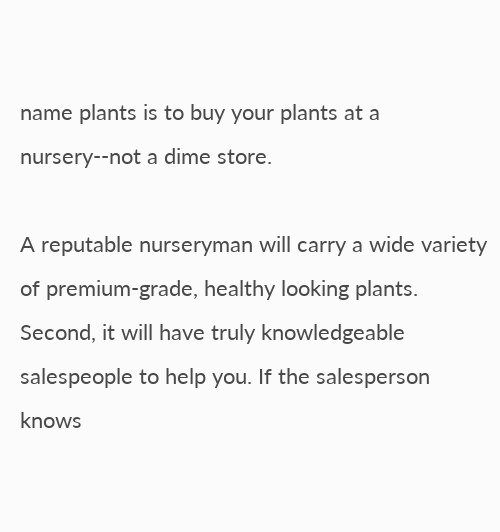name plants is to buy your plants at a nursery--not a dime store.

A reputable nurseryman will carry a wide variety of premium-grade, healthy looking plants. Second, it will have truly knowledgeable salespeople to help you. If the salesperson knows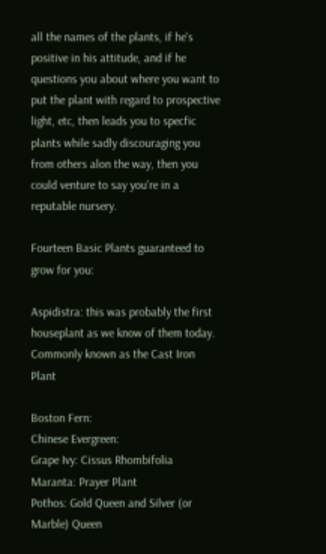all the names of the plants, if he's positive in his attitude, and if he questions you about where you want to put the plant with regard to prospective light, etc, then leads you to specfic plants while sadly discouraging you from others alon the way, then you could venture to say you're in a reputable nursery.

Fourteen Basic Plants guaranteed to grow for you:

Aspidistra: this was probably the first houseplant as we know of them today. Commonly known as the Cast Iron Plant

Boston Fern:
Chinese Evergreen:
Grape Ivy: Cissus Rhombifolia
Maranta: Prayer Plant
Pothos: Gold Queen and Silver (or Marble) Queen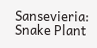Sansevieria: Snake Plant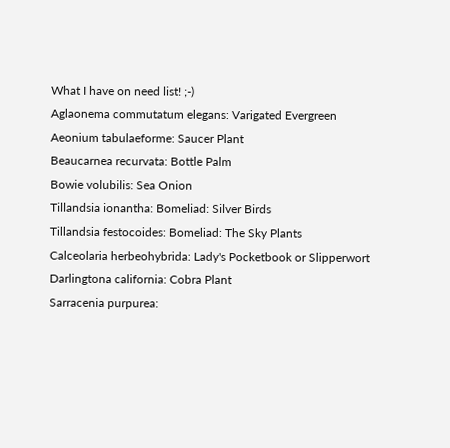What I have on need list! ;-)
Aglaonema commutatum elegans: Varigated Evergreen
Aeonium tabulaeforme: Saucer Plant
Beaucarnea recurvata: Bottle Palm
Bowie volubilis: Sea Onion
Tillandsia ionantha: Bomeliad: Silver Birds
Tillandsia festocoides: Bomeliad: The Sky Plants
Calceolaria herbeohybrida: Lady's Pocketbook or Slipperwort
Darlingtona california: Cobra Plant
Sarracenia purpurea: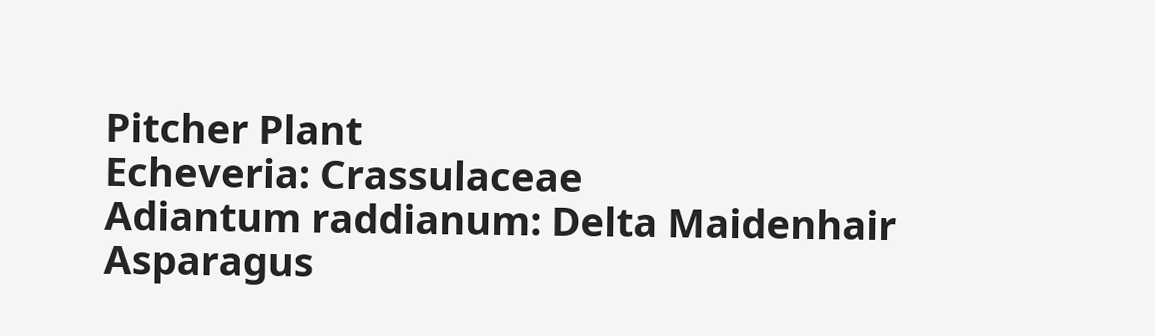Pitcher Plant
Echeveria: Crassulaceae
Adiantum raddianum: Delta Maidenhair
Asparagus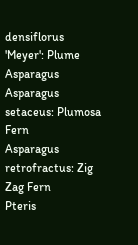densiflorus 'Meyer': Plume Asparagus
Asparagus setaceus: Plumosa Fern
Asparagus retrofractus: Zig Zag Fern
Pteris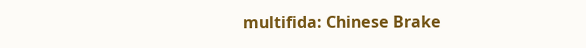multifida: Chinese Brake